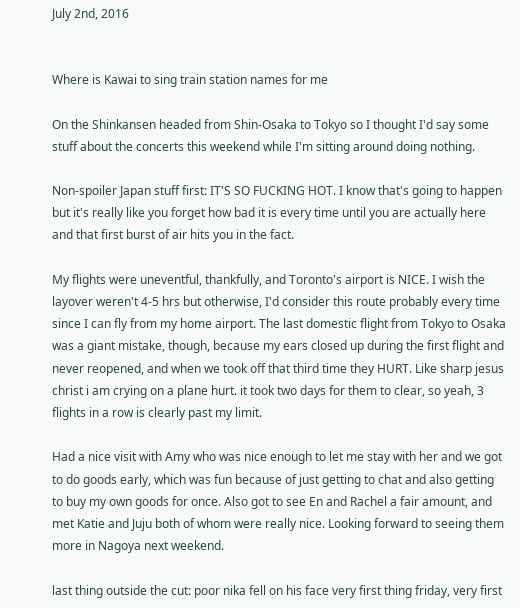July 2nd, 2016


Where is Kawai to sing train station names for me

On the Shinkansen headed from Shin-Osaka to Tokyo so I thought I'd say some stuff about the concerts this weekend while I'm sitting around doing nothing.

Non-spoiler Japan stuff first: IT'S SO FUCKING HOT. I know that's going to happen but it's really like you forget how bad it is every time until you are actually here and that first burst of air hits you in the fact.

My flights were uneventful, thankfully, and Toronto's airport is NICE. I wish the layover weren't 4-5 hrs but otherwise, I'd consider this route probably every time since I can fly from my home airport. The last domestic flight from Tokyo to Osaka was a giant mistake, though, because my ears closed up during the first flight and never reopened, and when we took off that third time they HURT. Like sharp jesus christ i am crying on a plane hurt. it took two days for them to clear, so yeah, 3 flights in a row is clearly past my limit.

Had a nice visit with Amy who was nice enough to let me stay with her and we got to do goods early, which was fun because of just getting to chat and also getting to buy my own goods for once. Also got to see En and Rachel a fair amount, and met Katie and Juju both of whom were really nice. Looking forward to seeing them more in Nagoya next weekend.

last thing outside the cut: poor nika fell on his face very first thing friday, very first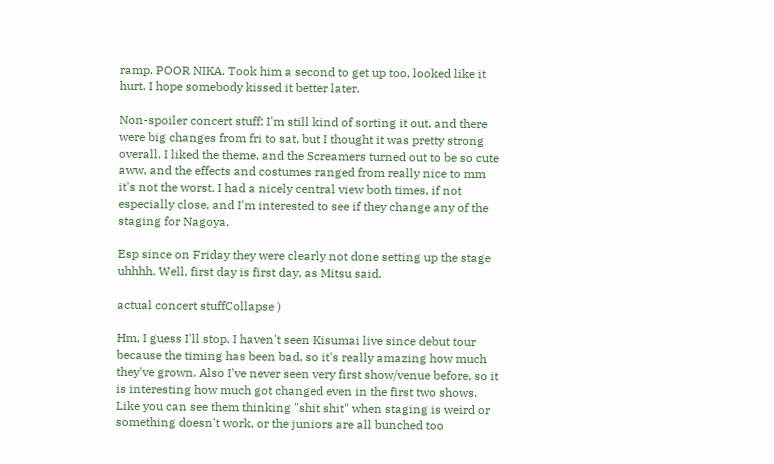ramp. POOR NIKA. Took him a second to get up too, looked like it hurt. I hope somebody kissed it better later.

Non-spoiler concert stuff: I'm still kind of sorting it out, and there were big changes from fri to sat, but I thought it was pretty strong overall. I liked the theme, and the Screamers turned out to be so cute aww, and the effects and costumes ranged from really nice to mm it's not the worst. I had a nicely central view both times, if not especially close, and I'm interested to see if they change any of the staging for Nagoya.

Esp since on Friday they were clearly not done setting up the stage uhhhh. Well, first day is first day, as Mitsu said.

actual concert stuffCollapse )

Hm, I guess I'll stop. I haven't seen Kisumai live since debut tour because the timing has been bad, so it's really amazing how much they've grown. Also I've never seen very first show/venue before, so it is interesting how much got changed even in the first two shows. Like you can see them thinking "shit shit" when staging is weird or something doesn't work, or the juniors are all bunched too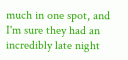much in one spot, and I'm sure they had an incredibly late night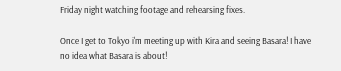Friday night watching footage and rehearsing fixes.

Once I get to Tokyo i'm meeting up with Kira and seeing Basara! I have no idea what Basara is about!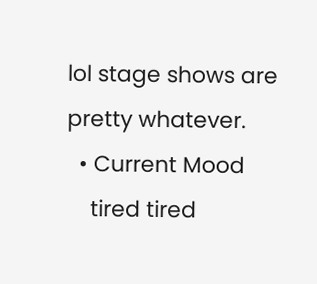lol stage shows are pretty whatever.
  • Current Mood
    tired tired